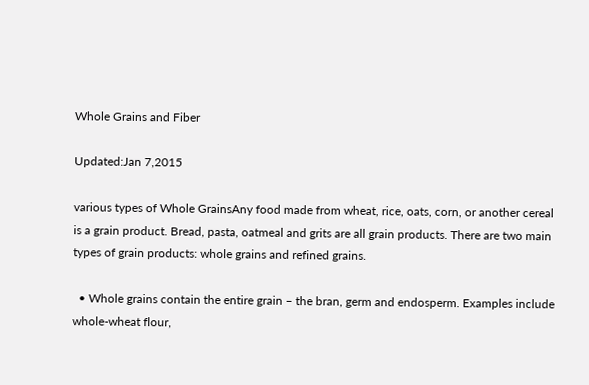Whole Grains and Fiber

Updated:Jan 7,2015

various types of Whole GrainsAny food made from wheat, rice, oats, corn, or another cereal is a grain product. Bread, pasta, oatmeal and grits are all grain products. There are two main types of grain products: whole grains and refined grains.

  • Whole grains contain the entire grain – the bran, germ and endosperm. Examples include whole-wheat flour,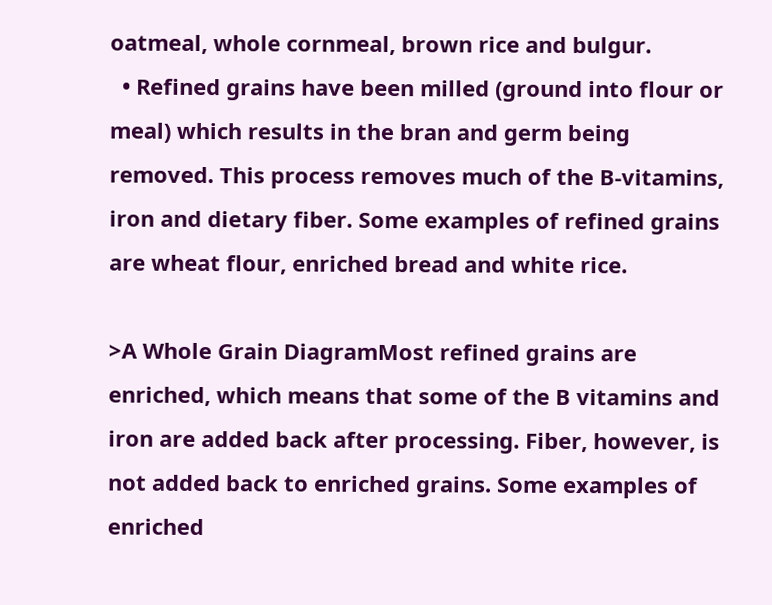oatmeal, whole cornmeal, brown rice and bulgur.
  • Refined grains have been milled (ground into flour or meal) which results in the bran and germ being removed. This process removes much of the B-vitamins, iron and dietary fiber. Some examples of refined grains are wheat flour, enriched bread and white rice.

>A Whole Grain DiagramMost refined grains are enriched, which means that some of the B vitamins and iron are added back after processing. Fiber, however, is not added back to enriched grains. Some examples of enriched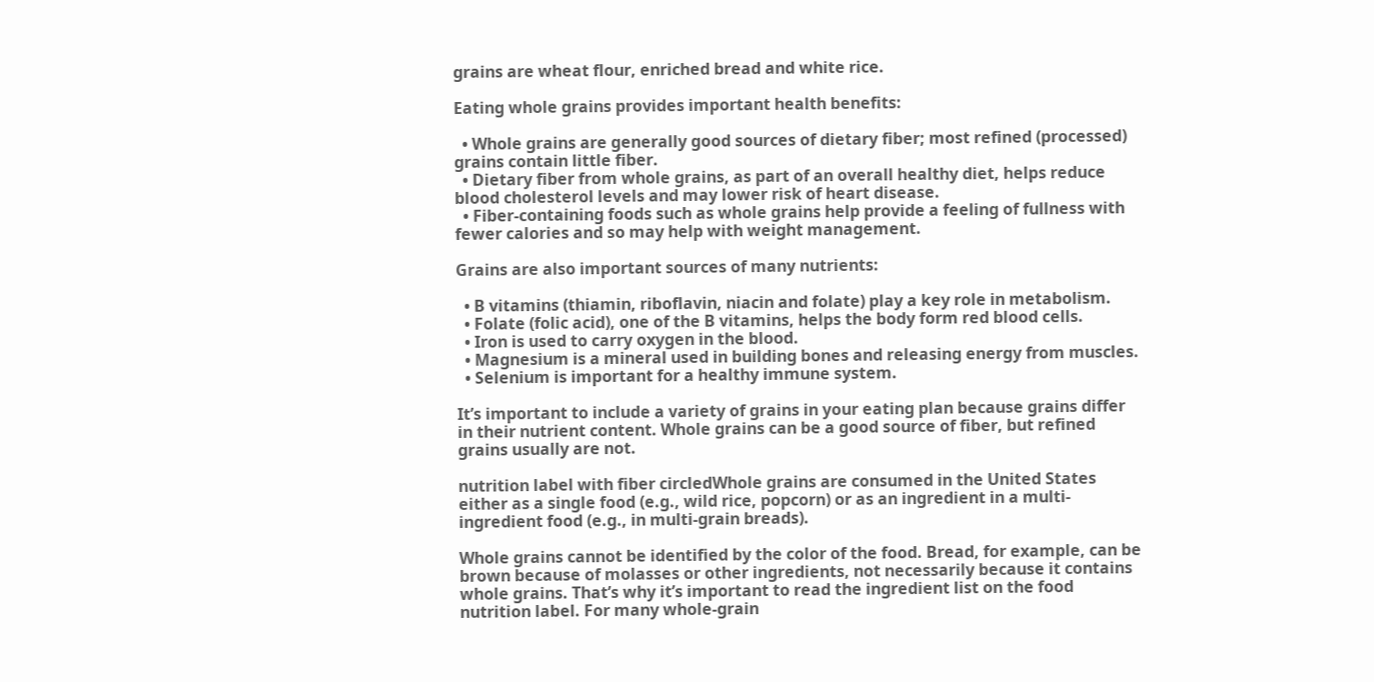grains are wheat flour, enriched bread and white rice.

Eating whole grains provides important health benefits:

  • Whole grains are generally good sources of dietary fiber; most refined (processed) grains contain little fiber.
  • Dietary fiber from whole grains, as part of an overall healthy diet, helps reduce blood cholesterol levels and may lower risk of heart disease.
  • Fiber-containing foods such as whole grains help provide a feeling of fullness with fewer calories and so may help with weight management.

Grains are also important sources of many nutrients:

  • B vitamins (thiamin, riboflavin, niacin and folate) play a key role in metabolism.
  • Folate (folic acid), one of the B vitamins, helps the body form red blood cells.
  • Iron is used to carry oxygen in the blood.
  • Magnesium is a mineral used in building bones and releasing energy from muscles.
  • Selenium is important for a healthy immune system.

It’s important to include a variety of grains in your eating plan because grains differ in their nutrient content. Whole grains can be a good source of fiber, but refined grains usually are not.

nutrition label with fiber circledWhole grains are consumed in the United States either as a single food (e.g., wild rice, popcorn) or as an ingredient in a multi-ingredient food (e.g., in multi-grain breads).

Whole grains cannot be identified by the color of the food. Bread, for example, can be brown because of molasses or other ingredients, not necessarily because it contains whole grains. That’s why it’s important to read the ingredient list on the food nutrition label. For many whole-grain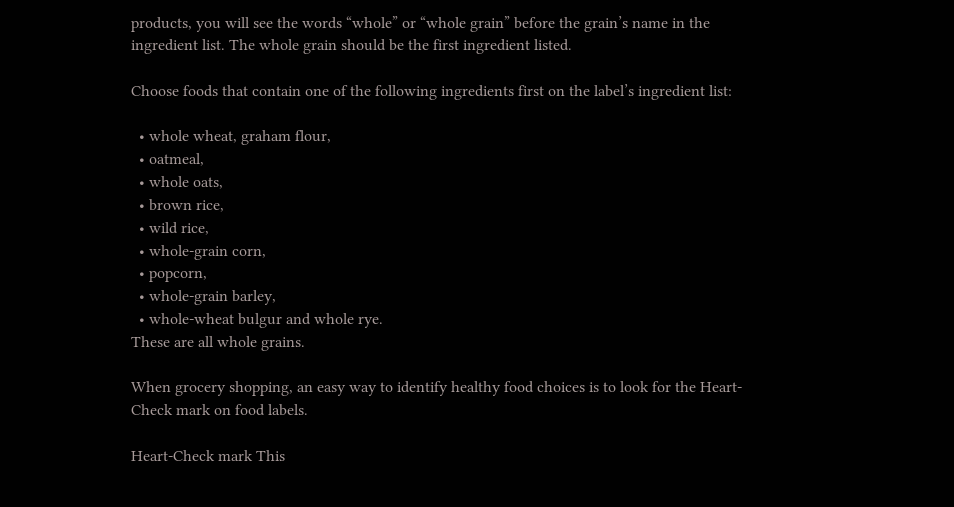products, you will see the words “whole” or “whole grain” before the grain’s name in the ingredient list. The whole grain should be the first ingredient listed.

Choose foods that contain one of the following ingredients first on the label’s ingredient list:

  • whole wheat, graham flour,
  • oatmeal,
  • whole oats,
  • brown rice,
  • wild rice,
  • whole-grain corn,
  • popcorn,
  • whole-grain barley,
  • whole-wheat bulgur and whole rye.
These are all whole grains.

When grocery shopping, an easy way to identify healthy food choices is to look for the Heart-Check mark on food labels.

Heart-Check mark This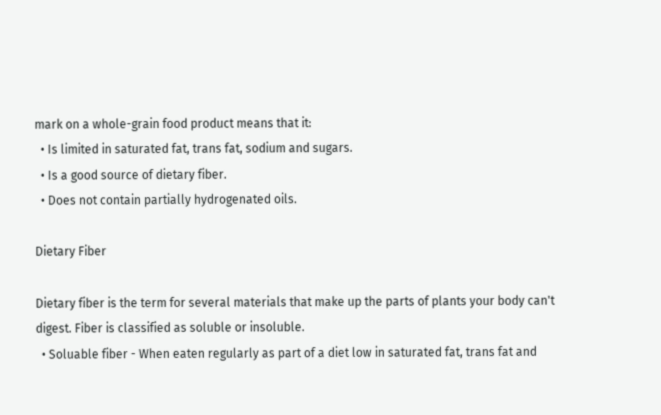mark on a whole-grain food product means that it:
  • Is limited in saturated fat, trans fat, sodium and sugars.
  • Is a good source of dietary fiber.
  • Does not contain partially hydrogenated oils.

Dietary Fiber

Dietary fiber is the term for several materials that make up the parts of plants your body can't digest. Fiber is classified as soluble or insoluble.
  • Soluable fiber - When eaten regularly as part of a diet low in saturated fat, trans fat and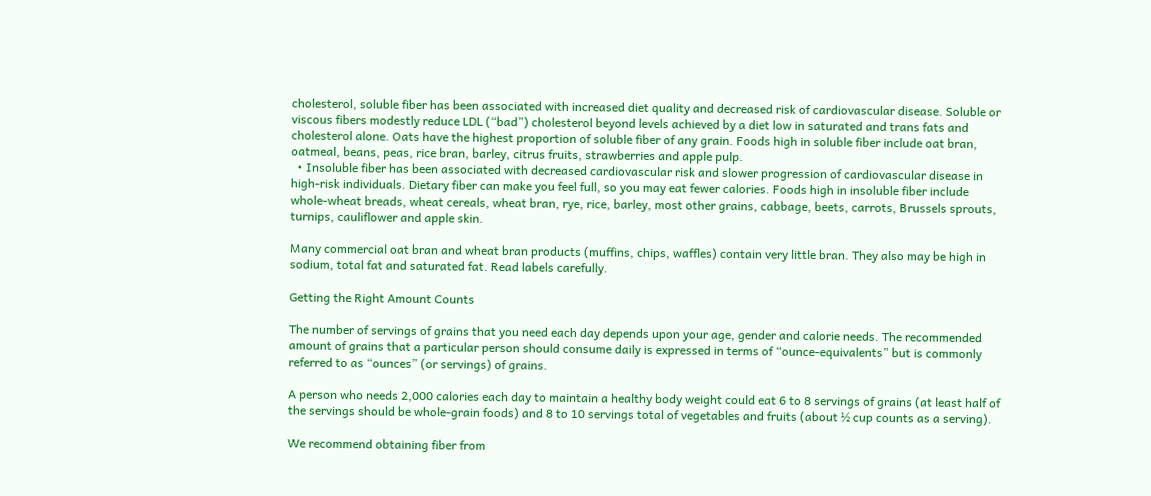cholesterol, soluble fiber has been associated with increased diet quality and decreased risk of cardiovascular disease. Soluble or viscous fibers modestly reduce LDL (“bad”) cholesterol beyond levels achieved by a diet low in saturated and trans fats and cholesterol alone. Oats have the highest proportion of soluble fiber of any grain. Foods high in soluble fiber include oat bran, oatmeal, beans, peas, rice bran, barley, citrus fruits, strawberries and apple pulp.
  • Insoluble fiber has been associated with decreased cardiovascular risk and slower progression of cardiovascular disease in high-risk individuals. Dietary fiber can make you feel full, so you may eat fewer calories. Foods high in insoluble fiber include whole-wheat breads, wheat cereals, wheat bran, rye, rice, barley, most other grains, cabbage, beets, carrots, Brussels sprouts, turnips, cauliflower and apple skin.

Many commercial oat bran and wheat bran products (muffins, chips, waffles) contain very little bran. They also may be high in sodium, total fat and saturated fat. Read labels carefully.

Getting the Right Amount Counts

The number of servings of grains that you need each day depends upon your age, gender and calorie needs. The recommended amount of grains that a particular person should consume daily is expressed in terms of “ounce-equivalents” but is commonly referred to as “ounces” (or servings) of grains.

A person who needs 2,000 calories each day to maintain a healthy body weight could eat 6 to 8 servings of grains (at least half of the servings should be whole-grain foods) and 8 to 10 servings total of vegetables and fruits (about ½ cup counts as a serving).

We recommend obtaining fiber from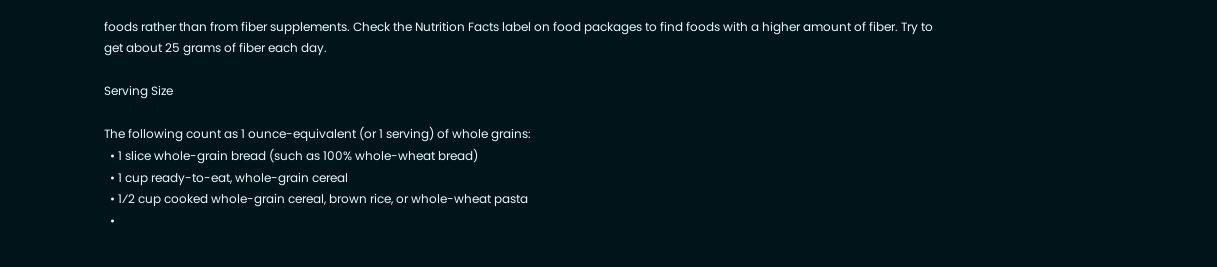foods rather than from fiber supplements. Check the Nutrition Facts label on food packages to find foods with a higher amount of fiber. Try to get about 25 grams of fiber each day.

Serving Size

The following count as 1 ounce-equivalent (or 1 serving) of whole grains:
  • 1 slice whole-grain bread (such as 100% whole-wheat bread)
  • 1 cup ready-to-eat, whole-grain cereal
  • 1⁄2 cup cooked whole-grain cereal, brown rice, or whole-wheat pasta
  •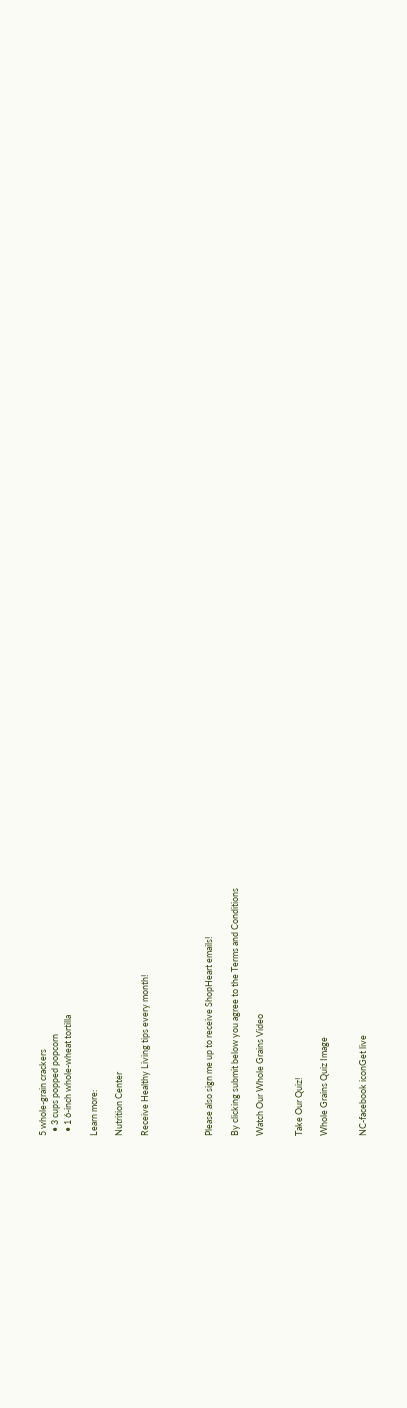5 whole-grain crackers
  • 3 cups popped popcorn
  • 1 6-inch whole-wheat tortilla

Learn more:

Nutrition Center

Receive Healthy Living tips every month!




Please also sign me up to receive ShopHeart emails!

By clicking submit below you agree to the Terms and Conditions

Watch Our Whole Grains Video


Take Our Quiz!

Whole Grains Quiz Image


NC-facebook iconGet live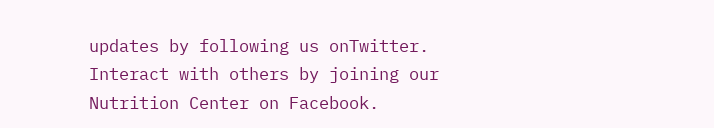updates by following us onTwitter. Interact with others by joining our Nutrition Center on Facebook.